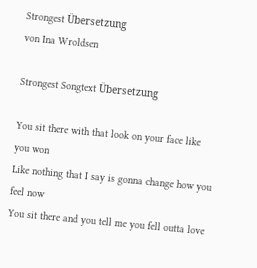Strongest Übersetzung
von Ina Wroldsen

Strongest Songtext Übersetzung

You sit there with that look on your face like you won
Like nothing that I say is gonna change how you feel now
You sit there and you tell me you fell outta love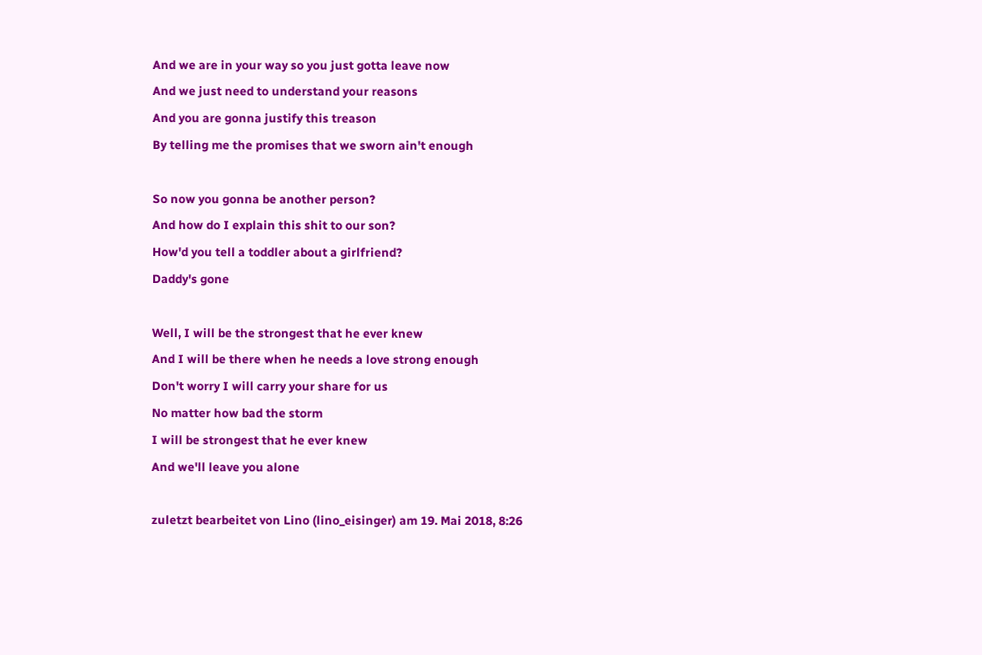And we are in your way so you just gotta leave now
And we just need to understand your reasons
And you are gonna justify this treason
By telling me the promises that we sworn ain't enough

So now you gonna be another person?
And how do I explain this shit to our son?
How'd you tell a toddler about a girlfriend?
Daddy's gone

Well, I will be the strongest that he ever knew
And I will be there when he needs a love strong enough
Don't worry I will carry your share for us
No matter how bad the storm
I will be strongest that he ever knew
And we'll leave you alone

zuletzt bearbeitet von Lino (lino_eisinger) am 19. Mai 2018, 8:26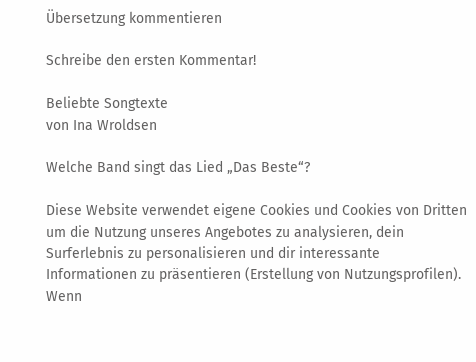Übersetzung kommentieren

Schreibe den ersten Kommentar!

Beliebte Songtexte
von Ina Wroldsen

Welche Band singt das Lied „Das Beste“?

Diese Website verwendet eigene Cookies und Cookies von Dritten um die Nutzung unseres Angebotes zu analysieren, dein Surferlebnis zu personalisieren und dir interessante Informationen zu präsentieren (Erstellung von Nutzungsprofilen). Wenn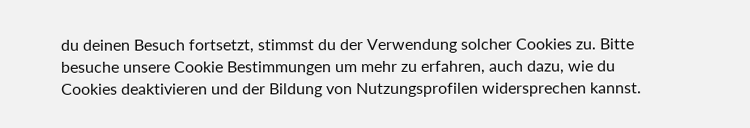du deinen Besuch fortsetzt, stimmst du der Verwendung solcher Cookies zu. Bitte besuche unsere Cookie Bestimmungen um mehr zu erfahren, auch dazu, wie du Cookies deaktivieren und der Bildung von Nutzungsprofilen widersprechen kannst.